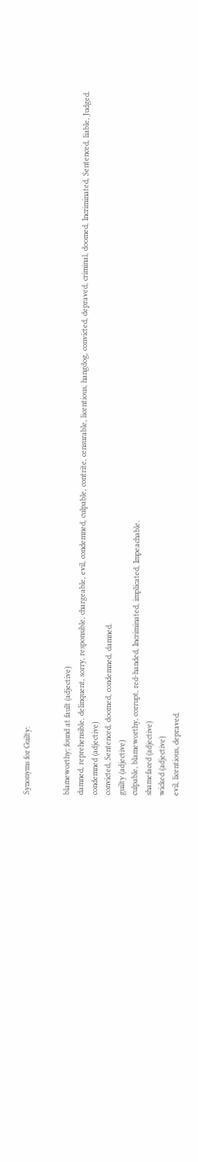Synonyms for Guilty:


blameworthy; found at fault (adjective)
damned, reprehensible, delinquent, sorry, responsible, chargeable, evil, condemned, culpable, contrite, censurable, licentious, hangdog, convicted, depraved, criminal, doomed, Incriminated, Sentenced, liable, Judged.
condemned (adjective)
convicted, Sentenced, doomed, condemned, damned.
guilty (adjective)
culpable, blameworthy, corrupt, red-handed, Incriminated, implicated, Impeachable.
shamefaced (adjective)
wicked (adjective)
evil, licentious, depraved.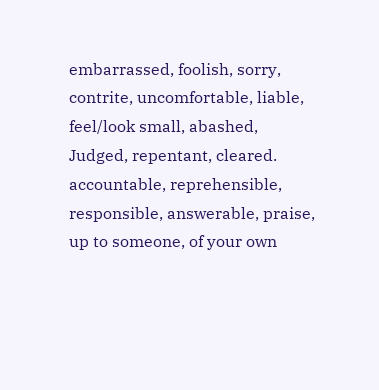embarrassed, foolish, sorry, contrite, uncomfortable, liable, feel/look small, abashed, Judged, repentant, cleared. accountable, reprehensible, responsible, answerable, praise, up to someone, of your own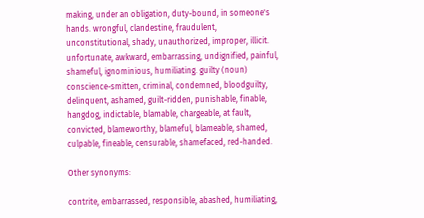making, under an obligation, duty-bound, in someone's hands. wrongful, clandestine, fraudulent, unconstitutional, shady, unauthorized, improper, illicit. unfortunate, awkward, embarrassing, undignified, painful, shameful, ignominious, humiliating. guilty (noun)
conscience-smitten, criminal, condemned, bloodguilty, delinquent, ashamed, guilt-ridden, punishable, finable, hangdog, indictable, blamable, chargeable, at fault, convicted, blameworthy, blameful, blameable, shamed, culpable, fineable, censurable, shamefaced, red-handed.

Other synonyms:

contrite, embarrassed, responsible, abashed, humiliating,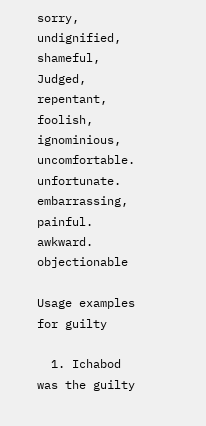sorry, undignified, shameful, Judged, repentant, foolish, ignominious, uncomfortable. unfortunate. embarrassing, painful. awkward. objectionable

Usage examples for guilty

  1. Ichabod was the guilty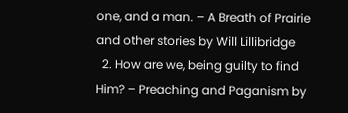one, and a man. – A Breath of Prairie and other stories by Will Lillibridge
  2. How are we, being guilty to find Him? – Preaching and Paganism by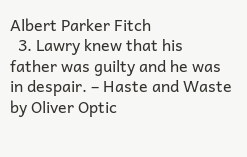Albert Parker Fitch
  3. Lawry knew that his father was guilty and he was in despair. – Haste and Waste by Oliver Optic